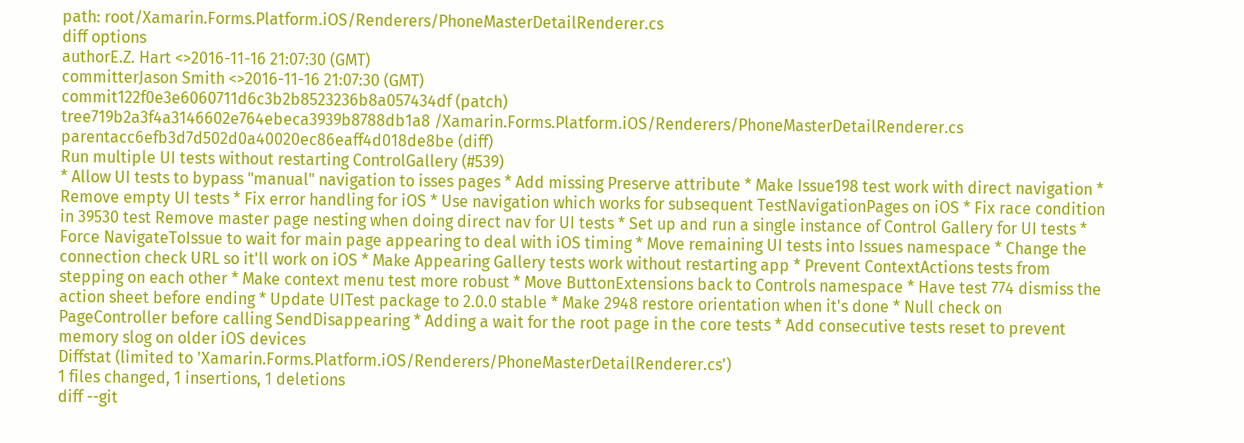path: root/Xamarin.Forms.Platform.iOS/Renderers/PhoneMasterDetailRenderer.cs
diff options
authorE.Z. Hart <>2016-11-16 21:07:30 (GMT)
committerJason Smith <>2016-11-16 21:07:30 (GMT)
commit122f0e3e6060711d6c3b2b8523236b8a057434df (patch)
tree719b2a3f4a3146602e764ebeca3939b8788db1a8 /Xamarin.Forms.Platform.iOS/Renderers/PhoneMasterDetailRenderer.cs
parentacc6efb3d7d502d0a40020ec86eaff4d018de8be (diff)
Run multiple UI tests without restarting ControlGallery (#539)
* Allow UI tests to bypass "manual" navigation to isses pages * Add missing Preserve attribute * Make Issue198 test work with direct navigation * Remove empty UI tests * Fix error handling for iOS * Use navigation which works for subsequent TestNavigationPages on iOS * Fix race condition in 39530 test Remove master page nesting when doing direct nav for UI tests * Set up and run a single instance of Control Gallery for UI tests * Force NavigateToIssue to wait for main page appearing to deal with iOS timing * Move remaining UI tests into Issues namespace * Change the connection check URL so it'll work on iOS * Make Appearing Gallery tests work without restarting app * Prevent ContextActions tests from stepping on each other * Make context menu test more robust * Move ButtonExtensions back to Controls namespace * Have test 774 dismiss the action sheet before ending * Update UITest package to 2.0.0 stable * Make 2948 restore orientation when it's done * Null check on PageController before calling SendDisappearing * Adding a wait for the root page in the core tests * Add consecutive tests reset to prevent memory slog on older iOS devices
Diffstat (limited to 'Xamarin.Forms.Platform.iOS/Renderers/PhoneMasterDetailRenderer.cs')
1 files changed, 1 insertions, 1 deletions
diff --git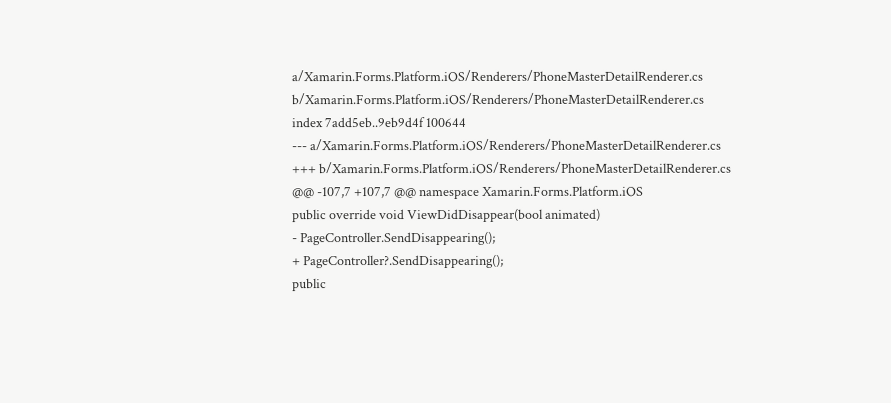a/Xamarin.Forms.Platform.iOS/Renderers/PhoneMasterDetailRenderer.cs b/Xamarin.Forms.Platform.iOS/Renderers/PhoneMasterDetailRenderer.cs
index 7add5eb..9eb9d4f 100644
--- a/Xamarin.Forms.Platform.iOS/Renderers/PhoneMasterDetailRenderer.cs
+++ b/Xamarin.Forms.Platform.iOS/Renderers/PhoneMasterDetailRenderer.cs
@@ -107,7 +107,7 @@ namespace Xamarin.Forms.Platform.iOS
public override void ViewDidDisappear(bool animated)
- PageController.SendDisappearing();
+ PageController?.SendDisappearing();
public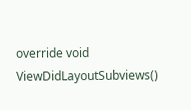override void ViewDidLayoutSubviews()